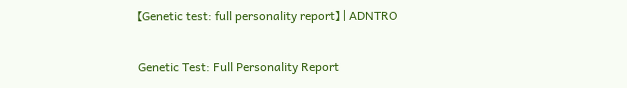【Genetic test: full personality report】 | ADNTRO

Genetic Test: Full Personality Report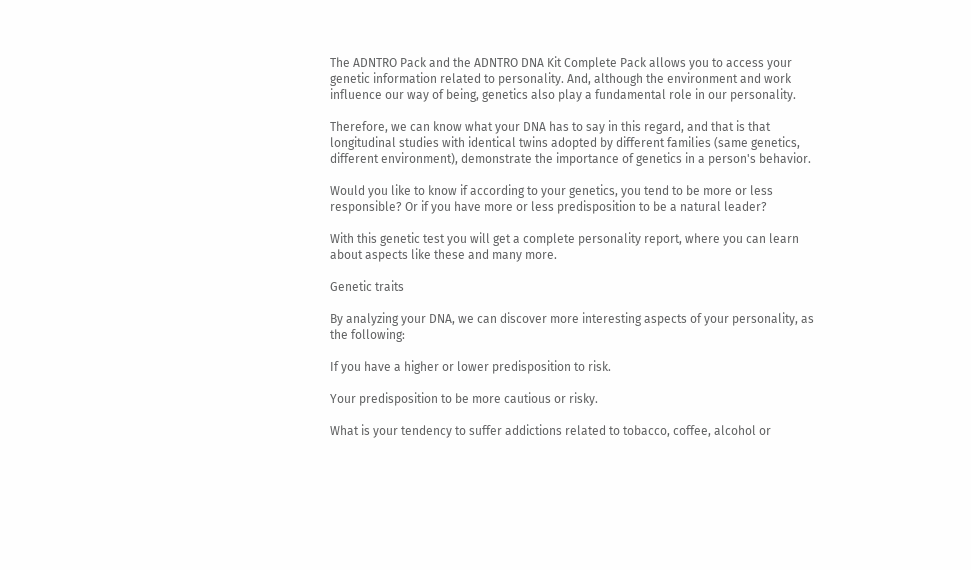The ADNTRO Pack and the ADNTRO DNA Kit Complete Pack allows you to access your genetic information related to personality. And, although the environment and work influence our way of being, genetics also play a fundamental role in our personality.

Therefore, we can know what your DNA has to say in this regard, and that is that longitudinal studies with identical twins adopted by different families (same genetics, different environment), demonstrate the importance of genetics in a person's behavior.

Would you like to know if according to your genetics, you tend to be more or less responsible? Or if you have more or less predisposition to be a natural leader?

With this genetic test you will get a complete personality report, where you can learn about aspects like these and many more.

Genetic traits

By analyzing your DNA, we can discover more interesting aspects of your personality, as the following:

If you have a higher or lower predisposition to risk.

Your predisposition to be more cautious or risky.

What is your tendency to suffer addictions related to tobacco, coffee, alcohol or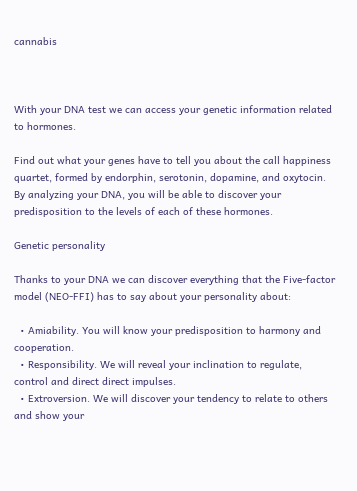cannabis



With your DNA test we can access your genetic information related to hormones.

Find out what your genes have to tell you about the call happiness quartet, formed by endorphin, serotonin, dopamine, and oxytocin. By analyzing your DNA, you will be able to discover your predisposition to the levels of each of these hormones.

Genetic personality

Thanks to your DNA we can discover everything that the Five-factor model (NEO-FFI) has to say about your personality about:

  • Amiability. You will know your predisposition to harmony and cooperation.
  • Responsibility. We will reveal your inclination to regulate, control and direct direct impulses.
  • Extroversion. We will discover your tendency to relate to others and show your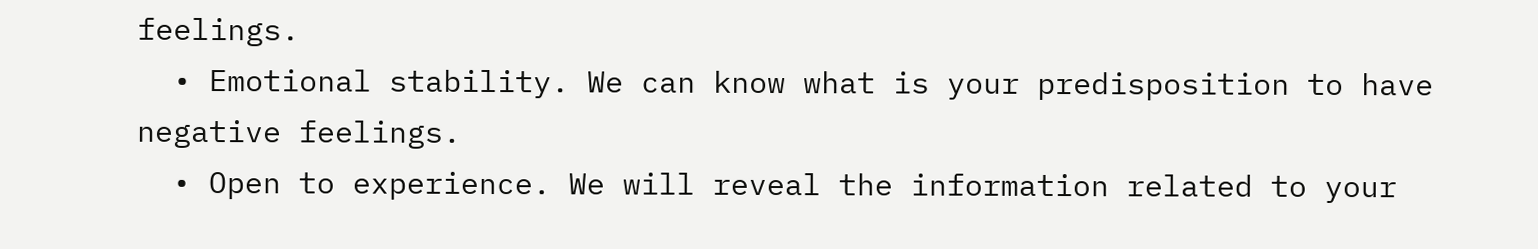feelings.
  • Emotional stability. We can know what is your predisposition to have negative feelings.
  • Open to experience. We will reveal the information related to your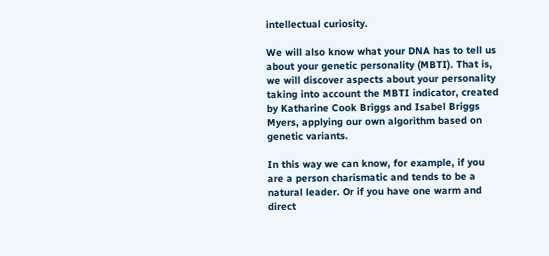intellectual curiosity.

We will also know what your DNA has to tell us about your genetic personality (MBTI). That is, we will discover aspects about your personality taking into account the MBTI indicator, created by Katharine Cook Briggs and Isabel Briggs Myers, applying our own algorithm based on genetic variants.

In this way we can know, for example, if you are a person charismatic and tends to be a natural leader. Or if you have one warm and direct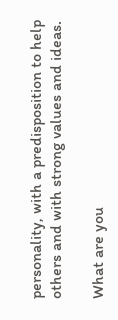personality, with a predisposition to help others and with strong values and ideas.

What are you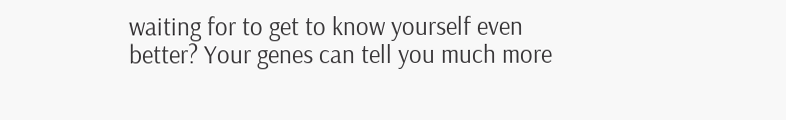waiting for to get to know yourself even better? Your genes can tell you much more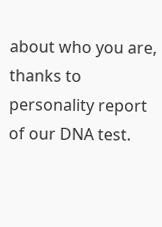about who you are, thanks to personality report of our DNA test.